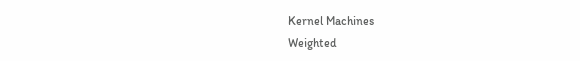Kernel Machines
Weighted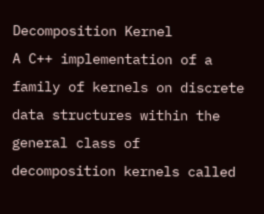Decomposition Kernel
A C++ implementation of a family of kernels on discrete data structures within the general class of decomposition kernels called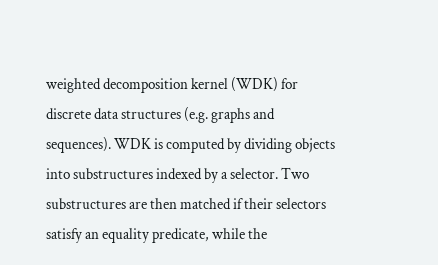weighted decomposition kernel (WDK) for discrete data structures (e.g. graphs and sequences). WDK is computed by dividing objects into substructures indexed by a selector. Two substructures are then matched if their selectors satisfy an equality predicate, while the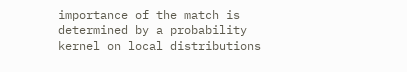importance of the match is determined by a probability kernel on local distributions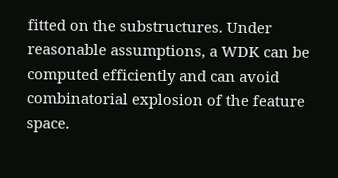fitted on the substructures. Under reasonable assumptions, a WDK can be computed efficiently and can avoid combinatorial explosion of the feature space.